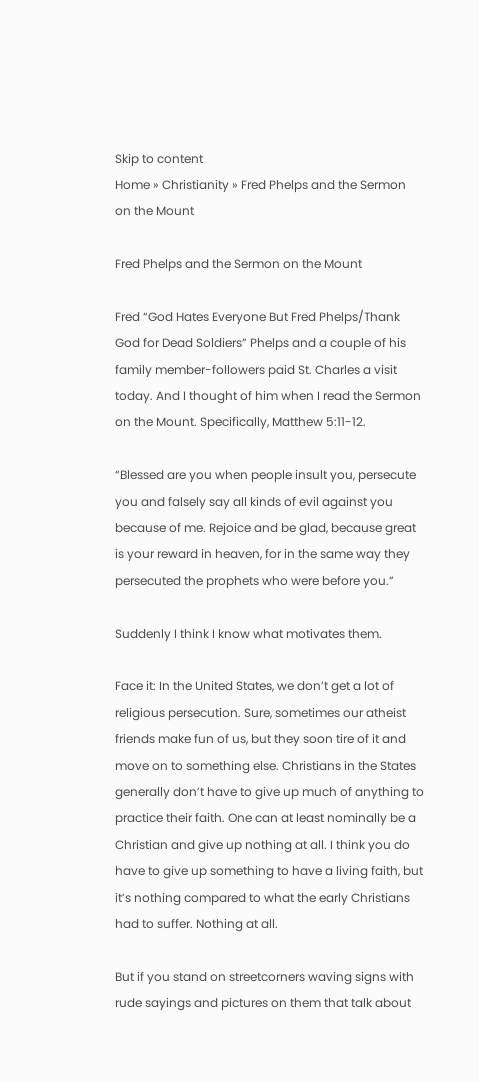Skip to content
Home » Christianity » Fred Phelps and the Sermon on the Mount

Fred Phelps and the Sermon on the Mount

Fred “God Hates Everyone But Fred Phelps/Thank God for Dead Soldiers” Phelps and a couple of his family member-followers paid St. Charles a visit today. And I thought of him when I read the Sermon on the Mount. Specifically, Matthew 5:11-12.

“Blessed are you when people insult you, persecute you and falsely say all kinds of evil against you because of me. Rejoice and be glad, because great is your reward in heaven, for in the same way they persecuted the prophets who were before you.”

Suddenly I think I know what motivates them.

Face it: In the United States, we don’t get a lot of religious persecution. Sure, sometimes our atheist friends make fun of us, but they soon tire of it and move on to something else. Christians in the States generally don’t have to give up much of anything to practice their faith. One can at least nominally be a Christian and give up nothing at all. I think you do have to give up something to have a living faith, but it’s nothing compared to what the early Christians had to suffer. Nothing at all.

But if you stand on streetcorners waving signs with rude sayings and pictures on them that talk about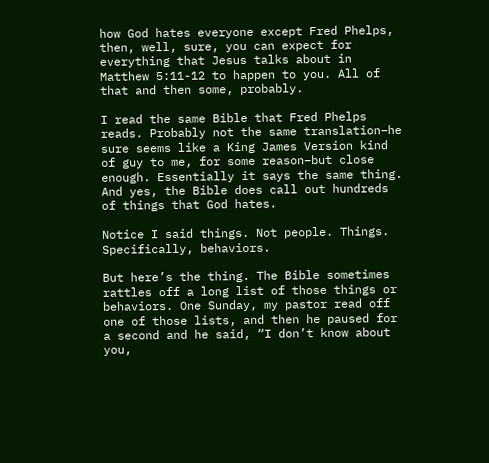how God hates everyone except Fred Phelps, then, well, sure, you can expect for everything that Jesus talks about in Matthew 5:11-12 to happen to you. All of that and then some, probably.

I read the same Bible that Fred Phelps reads. Probably not the same translation–he sure seems like a King James Version kind of guy to me, for some reason–but close enough. Essentially it says the same thing. And yes, the Bible does call out hundreds of things that God hates.

Notice I said things. Not people. Things. Specifically, behaviors.

But here’s the thing. The Bible sometimes rattles off a long list of those things or behaviors. One Sunday, my pastor read off one of those lists, and then he paused for a second and he said, “I don’t know about you,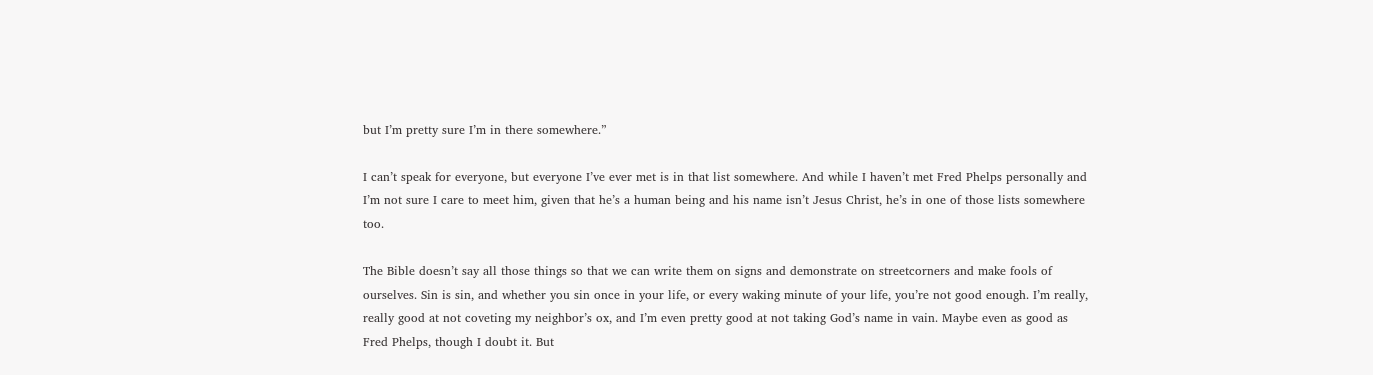but I’m pretty sure I’m in there somewhere.”

I can’t speak for everyone, but everyone I’ve ever met is in that list somewhere. And while I haven’t met Fred Phelps personally and I’m not sure I care to meet him, given that he’s a human being and his name isn’t Jesus Christ, he’s in one of those lists somewhere too.

The Bible doesn’t say all those things so that we can write them on signs and demonstrate on streetcorners and make fools of ourselves. Sin is sin, and whether you sin once in your life, or every waking minute of your life, you’re not good enough. I’m really, really good at not coveting my neighbor’s ox, and I’m even pretty good at not taking God’s name in vain. Maybe even as good as Fred Phelps, though I doubt it. But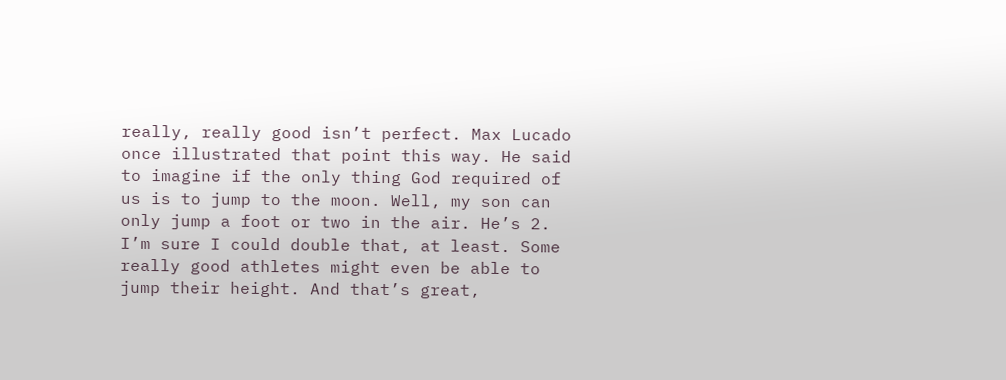really, really good isn’t perfect. Max Lucado once illustrated that point this way. He said to imagine if the only thing God required of us is to jump to the moon. Well, my son can only jump a foot or two in the air. He’s 2. I’m sure I could double that, at least. Some really good athletes might even be able to jump their height. And that’s great,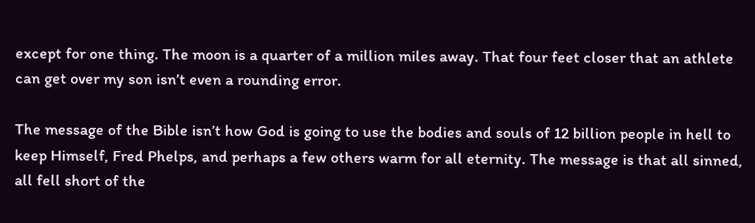except for one thing. The moon is a quarter of a million miles away. That four feet closer that an athlete can get over my son isn’t even a rounding error.

The message of the Bible isn’t how God is going to use the bodies and souls of 12 billion people in hell to keep Himself, Fred Phelps, and perhaps a few others warm for all eternity. The message is that all sinned, all fell short of the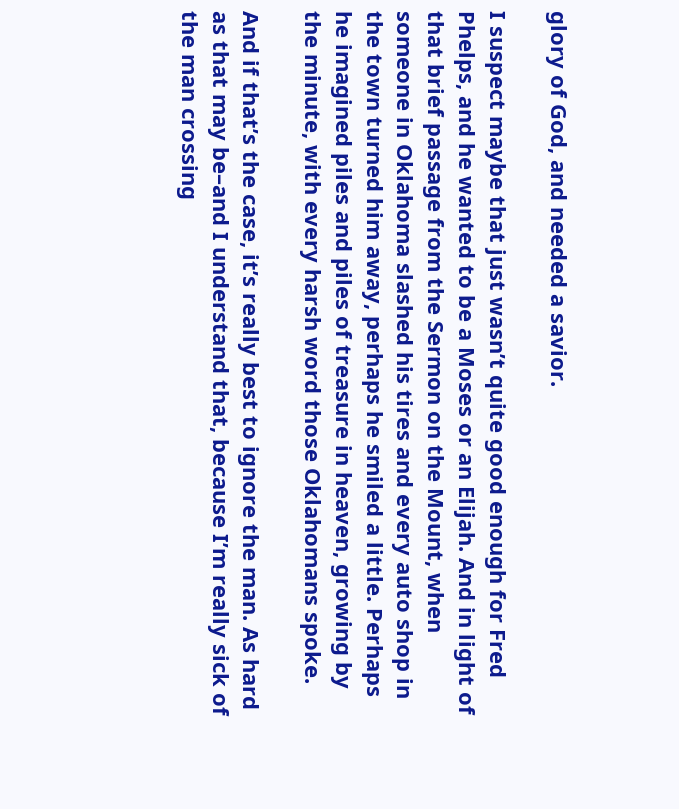glory of God, and needed a savior.

I suspect maybe that just wasn’t quite good enough for Fred Phelps, and he wanted to be a Moses or an Elijah. And in light of that brief passage from the Sermon on the Mount, when someone in Oklahoma slashed his tires and every auto shop in the town turned him away, perhaps he smiled a little. Perhaps he imagined piles and piles of treasure in heaven, growing by the minute, with every harsh word those Oklahomans spoke.

And if that’s the case, it’s really best to ignore the man. As hard as that may be–and I understand that, because I’m really sick of the man crossing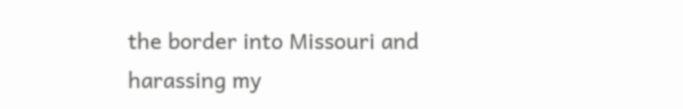the border into Missouri and harassing my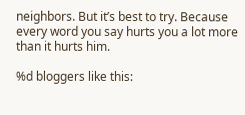neighbors. But it’s best to try. Because every word you say hurts you a lot more than it hurts him.

%d bloggers like this: